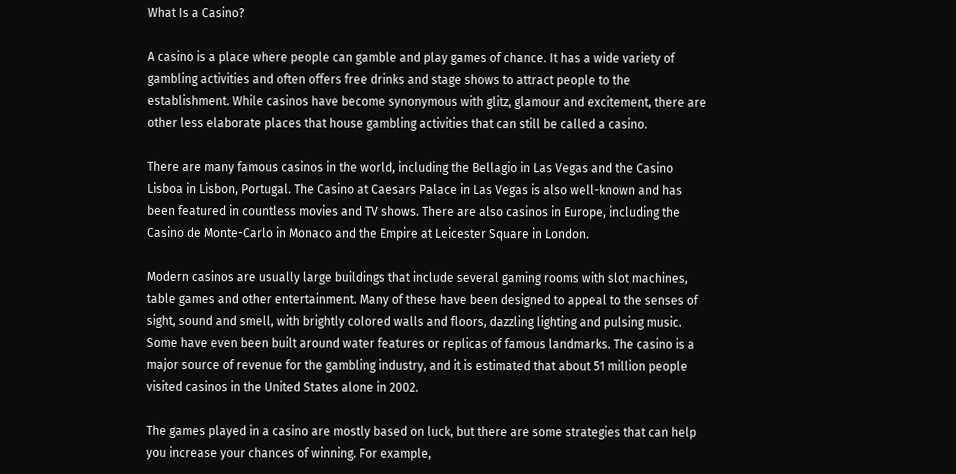What Is a Casino?

A casino is a place where people can gamble and play games of chance. It has a wide variety of gambling activities and often offers free drinks and stage shows to attract people to the establishment. While casinos have become synonymous with glitz, glamour and excitement, there are other less elaborate places that house gambling activities that can still be called a casino.

There are many famous casinos in the world, including the Bellagio in Las Vegas and the Casino Lisboa in Lisbon, Portugal. The Casino at Caesars Palace in Las Vegas is also well-known and has been featured in countless movies and TV shows. There are also casinos in Europe, including the Casino de Monte-Carlo in Monaco and the Empire at Leicester Square in London.

Modern casinos are usually large buildings that include several gaming rooms with slot machines, table games and other entertainment. Many of these have been designed to appeal to the senses of sight, sound and smell, with brightly colored walls and floors, dazzling lighting and pulsing music. Some have even been built around water features or replicas of famous landmarks. The casino is a major source of revenue for the gambling industry, and it is estimated that about 51 million people visited casinos in the United States alone in 2002.

The games played in a casino are mostly based on luck, but there are some strategies that can help you increase your chances of winning. For example,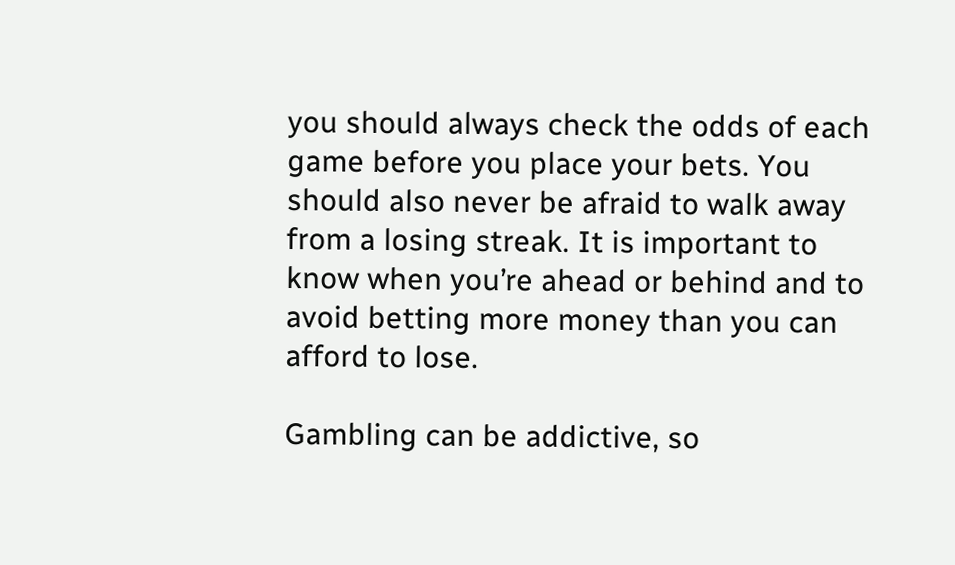you should always check the odds of each game before you place your bets. You should also never be afraid to walk away from a losing streak. It is important to know when you’re ahead or behind and to avoid betting more money than you can afford to lose.

Gambling can be addictive, so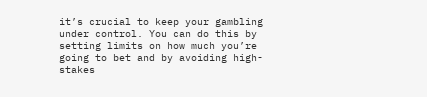it’s crucial to keep your gambling under control. You can do this by setting limits on how much you’re going to bet and by avoiding high-stakes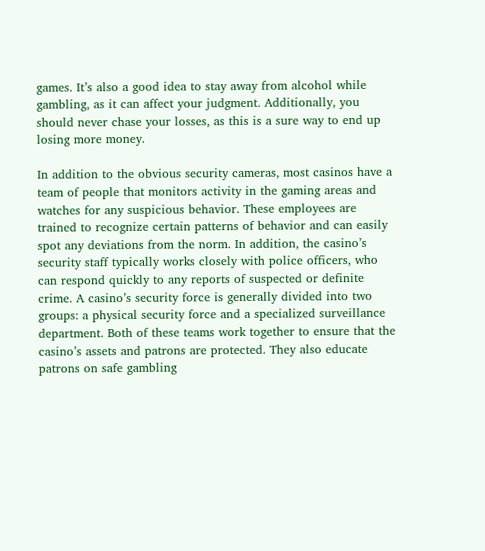games. It’s also a good idea to stay away from alcohol while gambling, as it can affect your judgment. Additionally, you should never chase your losses, as this is a sure way to end up losing more money.

In addition to the obvious security cameras, most casinos have a team of people that monitors activity in the gaming areas and watches for any suspicious behavior. These employees are trained to recognize certain patterns of behavior and can easily spot any deviations from the norm. In addition, the casino’s security staff typically works closely with police officers, who can respond quickly to any reports of suspected or definite crime. A casino’s security force is generally divided into two groups: a physical security force and a specialized surveillance department. Both of these teams work together to ensure that the casino’s assets and patrons are protected. They also educate patrons on safe gambling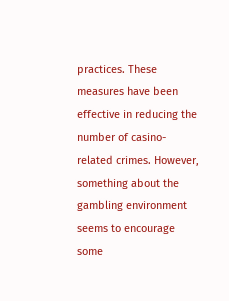practices. These measures have been effective in reducing the number of casino-related crimes. However, something about the gambling environment seems to encourage some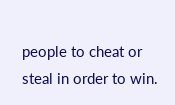people to cheat or steal in order to win.